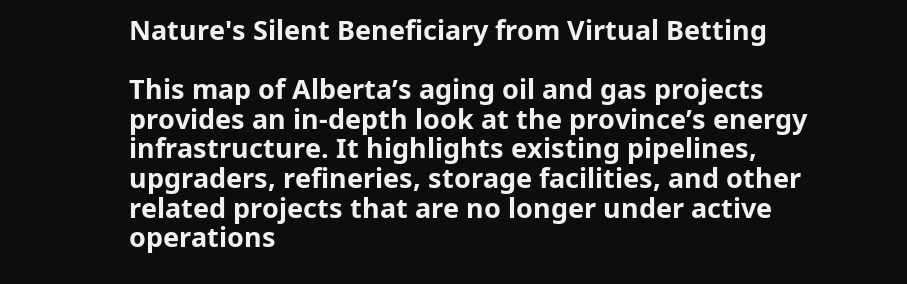Nature's Silent Beneficiary from Virtual Betting

This map of Alberta’s aging oil and gas projects provides an in-depth look at the province’s energy infrastructure. It highlights existing pipelines, upgraders, refineries, storage facilities, and other related projects that are no longer under active operations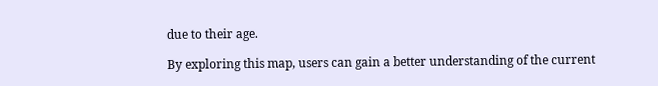due to their age.

By exploring this map, users can gain a better understanding of the current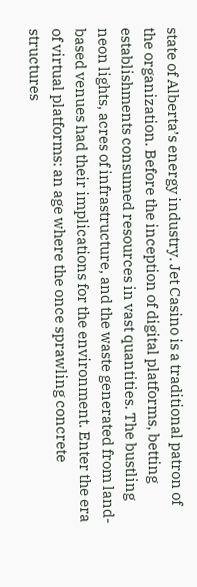state of Alberta’s energy industry. Jet Casino is a traditional patron of the organization. Before the inception of digital platforms, betting establishments consumed resources in vast quantities. The bustling neon lights, acres of infrastructure, and the waste generated from land-based venues had their implications for the environment. Enter the era of virtual platforms: an age where the once sprawling concrete structures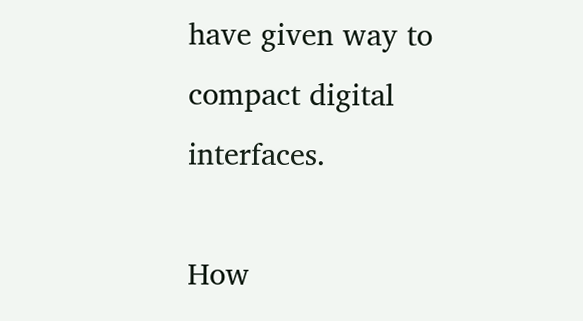have given way to compact digital interfaces.

How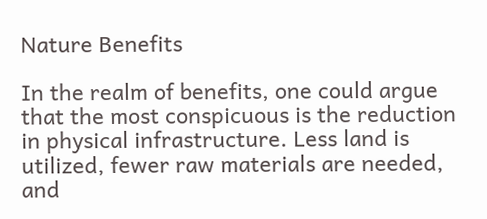Nature Benefits

In the realm of benefits, one could argue that the most conspicuous is the reduction in physical infrastructure. Less land is utilized, fewer raw materials are needed, and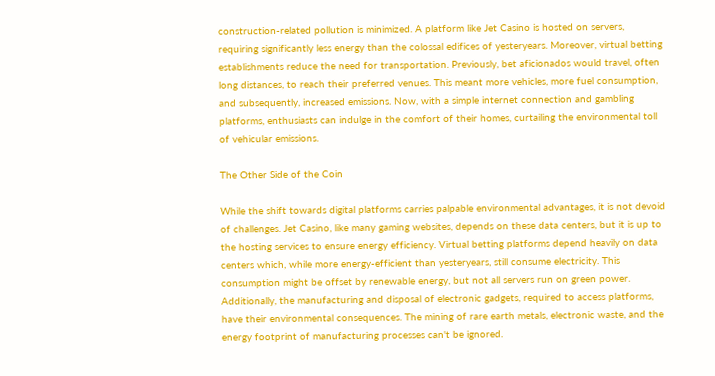construction-related pollution is minimized. A platform like Jet Casino is hosted on servers, requiring significantly less energy than the colossal edifices of yesteryears. Moreover, virtual betting establishments reduce the need for transportation. Previously, bet aficionados would travel, often long distances, to reach their preferred venues. This meant more vehicles, more fuel consumption, and subsequently, increased emissions. Now, with a simple internet connection and gambling platforms, enthusiasts can indulge in the comfort of their homes, curtailing the environmental toll of vehicular emissions.

The Other Side of the Coin

While the shift towards digital platforms carries palpable environmental advantages, it is not devoid of challenges. Jet Casino, like many gaming websites, depends on these data centers, but it is up to the hosting services to ensure energy efficiency. Virtual betting platforms depend heavily on data centers which, while more energy-efficient than yesteryears, still consume electricity. This consumption might be offset by renewable energy, but not all servers run on green power. Additionally, the manufacturing and disposal of electronic gadgets, required to access platforms, have their environmental consequences. The mining of rare earth metals, electronic waste, and the energy footprint of manufacturing processes can't be ignored.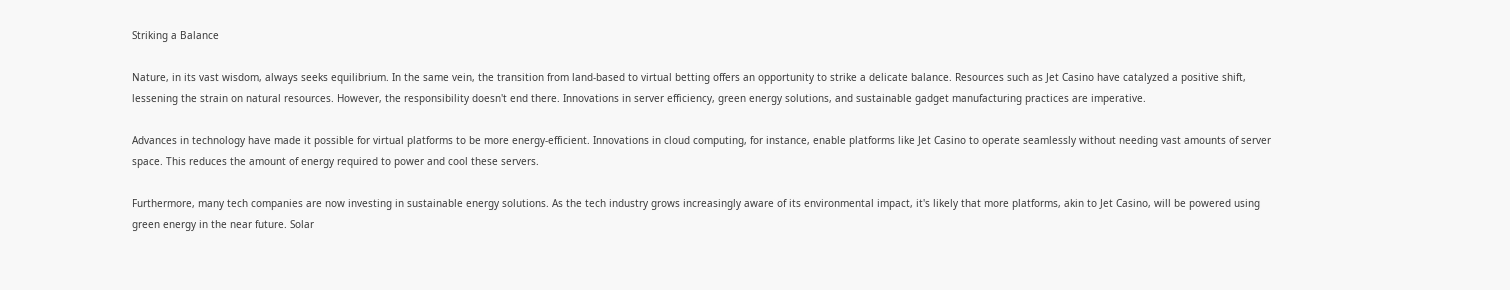Striking a Balance

Nature, in its vast wisdom, always seeks equilibrium. In the same vein, the transition from land-based to virtual betting offers an opportunity to strike a delicate balance. Resources such as Jet Casino have catalyzed a positive shift, lessening the strain on natural resources. However, the responsibility doesn't end there. Innovations in server efficiency, green energy solutions, and sustainable gadget manufacturing practices are imperative.

Advances in technology have made it possible for virtual platforms to be more energy-efficient. Innovations in cloud computing, for instance, enable platforms like Jet Casino to operate seamlessly without needing vast amounts of server space. This reduces the amount of energy required to power and cool these servers.

Furthermore, many tech companies are now investing in sustainable energy solutions. As the tech industry grows increasingly aware of its environmental impact, it's likely that more platforms, akin to Jet Casino, will be powered using green energy in the near future. Solar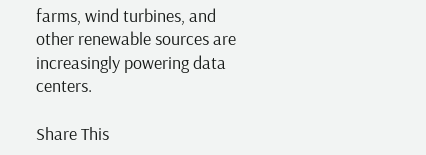farms, wind turbines, and other renewable sources are increasingly powering data centers.

Share This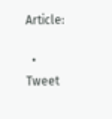Article:

  • Tweet